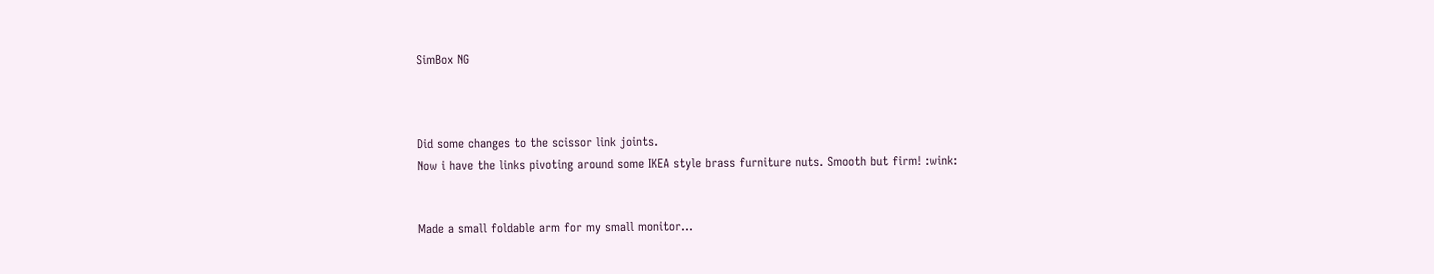SimBox NG



Did some changes to the scissor link joints.
Now i have the links pivoting around some IKEA style brass furniture nuts. Smooth but firm! :wink:


Made a small foldable arm for my small monitor…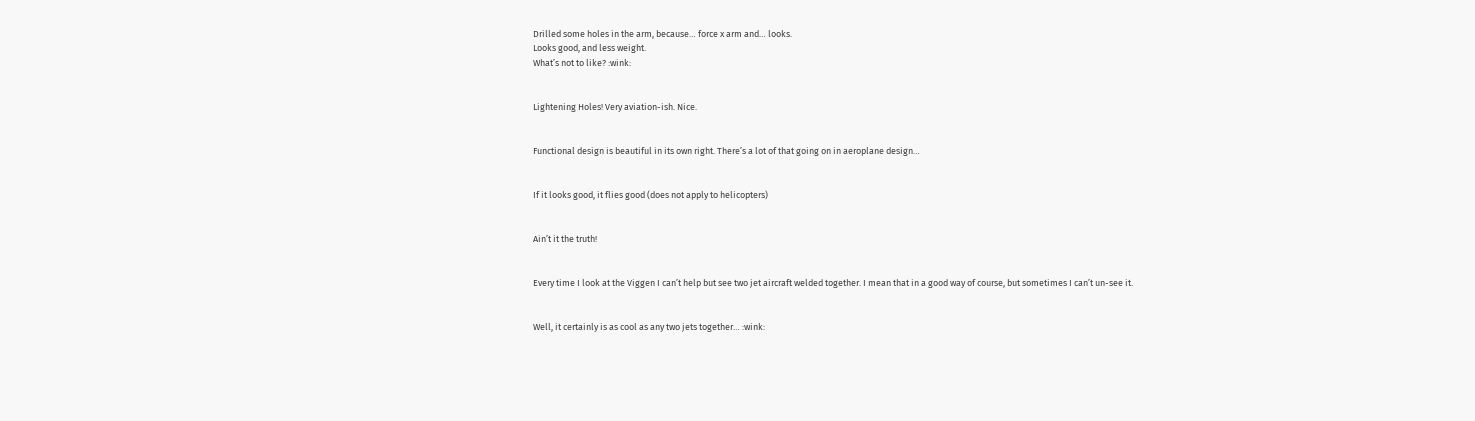Drilled some holes in the arm, because… force x arm and… looks.
Looks good, and less weight.
What’s not to like? :wink:


Lightening Holes! Very aviation-ish. Nice.


Functional design is beautiful in its own right. There’s a lot of that going on in aeroplane design…


If it looks good, it flies good (does not apply to helicopters)


Ain’t it the truth!


Every time I look at the Viggen I can’t help but see two jet aircraft welded together. I mean that in a good way of course, but sometimes I can’t un-see it.


Well, it certainly is as cool as any two jets together… :wink: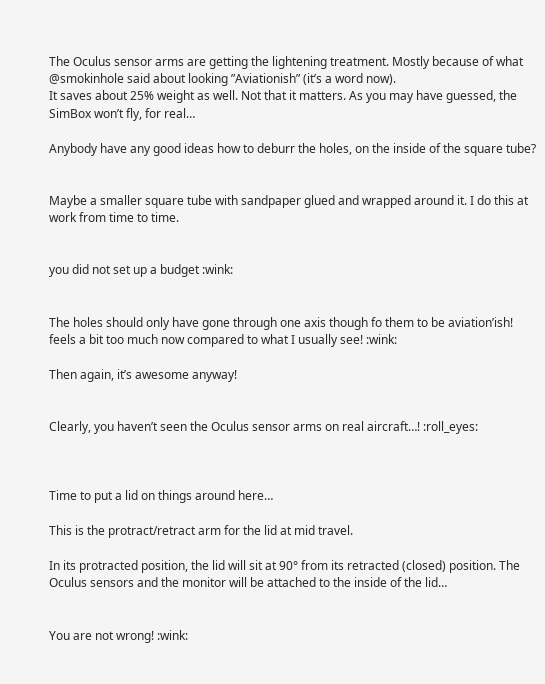The Oculus sensor arms are getting the lightening treatment. Mostly because of what @smokinhole said about looking ”Aviationish” (it’s a word now).
It saves about 25% weight as well. Not that it matters. As you may have guessed, the SimBox won’t fly, for real…

Anybody have any good ideas how to deburr the holes, on the inside of the square tube?


Maybe a smaller square tube with sandpaper glued and wrapped around it. I do this at work from time to time.


you did not set up a budget :wink:


The holes should only have gone through one axis though fo them to be aviation’ish! feels a bit too much now compared to what I usually see! :wink:

Then again, it’s awesome anyway!


Clearly, you haven’t seen the Oculus sensor arms on real aircraft…! :roll_eyes:



Time to put a lid on things around here…

This is the protract/retract arm for the lid at mid travel.

In its protracted position, the lid will sit at 90° from its retracted (closed) position. The Oculus sensors and the monitor will be attached to the inside of the lid…


You are not wrong! :wink: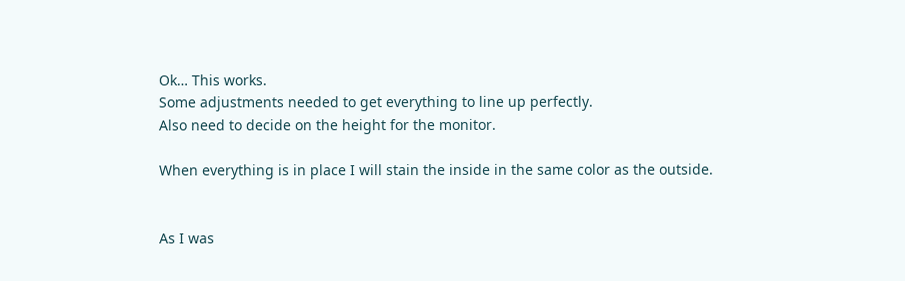Ok… This works.
Some adjustments needed to get everything to line up perfectly.
Also need to decide on the height for the monitor.

When everything is in place I will stain the inside in the same color as the outside.


As I was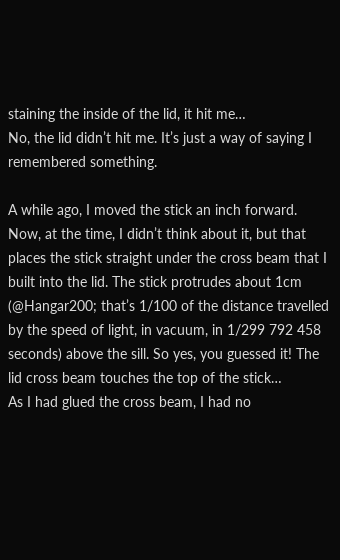staining the inside of the lid, it hit me…
No, the lid didn’t hit me. It’s just a way of saying I remembered something.

A while ago, I moved the stick an inch forward.
Now, at the time, I didn’t think about it, but that places the stick straight under the cross beam that I built into the lid. The stick protrudes about 1cm (@Hangar200; that’s 1/100 of the distance travelled by the speed of light, in vacuum, in 1/299 792 458 seconds) above the sill. So yes, you guessed it! The lid cross beam touches the top of the stick…
As I had glued the cross beam, I had no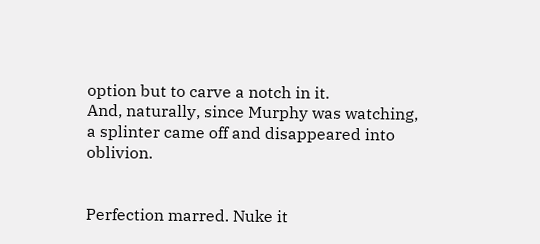option but to carve a notch in it.
And, naturally, since Murphy was watching, a splinter came off and disappeared into oblivion.


Perfection marred. Nuke it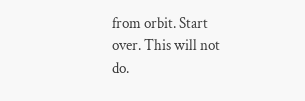from orbit. Start over. This will not do.